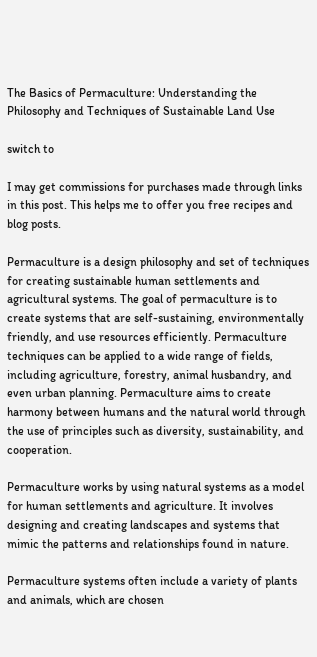The Basics of Permaculture: Understanding the Philosophy and Techniques of Sustainable Land Use

switch to

I may get commissions for purchases made through links in this post. This helps me to offer you free recipes and blog posts.

Permaculture is a design philosophy and set of techniques for creating sustainable human settlements and agricultural systems. The goal of permaculture is to create systems that are self-sustaining, environmentally friendly, and use resources efficiently. Permaculture techniques can be applied to a wide range of fields, including agriculture, forestry, animal husbandry, and even urban planning. Permaculture aims to create harmony between humans and the natural world through the use of principles such as diversity, sustainability, and cooperation.

Permaculture works by using natural systems as a model for human settlements and agriculture. It involves designing and creating landscapes and systems that mimic the patterns and relationships found in nature.

Permaculture systems often include a variety of plants and animals, which are chosen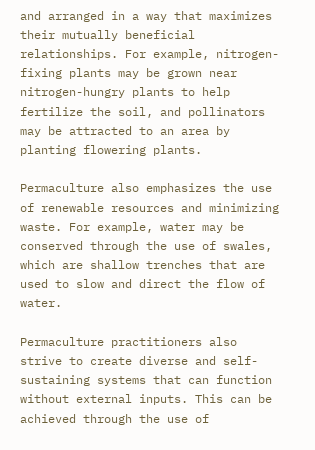and arranged in a way that maximizes their mutually beneficial relationships. For example, nitrogen-fixing plants may be grown near nitrogen-hungry plants to help fertilize the soil, and pollinators may be attracted to an area by planting flowering plants.

Permaculture also emphasizes the use of renewable resources and minimizing waste. For example, water may be conserved through the use of swales, which are shallow trenches that are used to slow and direct the flow of water.

Permaculture practitioners also strive to create diverse and self-sustaining systems that can function without external inputs. This can be achieved through the use of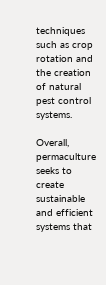techniques such as crop rotation and the creation of natural pest control systems.

Overall, permaculture seeks to create sustainable and efficient systems that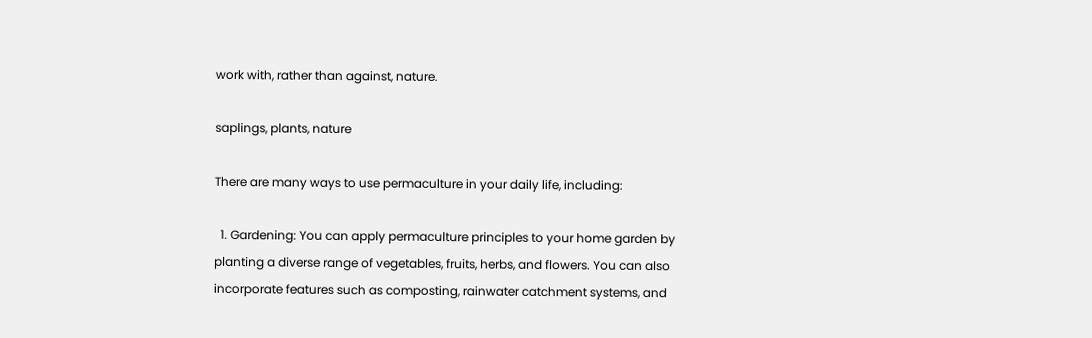work with, rather than against, nature.

saplings, plants, nature

There are many ways to use permaculture in your daily life, including:

  1. Gardening: You can apply permaculture principles to your home garden by planting a diverse range of vegetables, fruits, herbs, and flowers. You can also incorporate features such as composting, rainwater catchment systems, and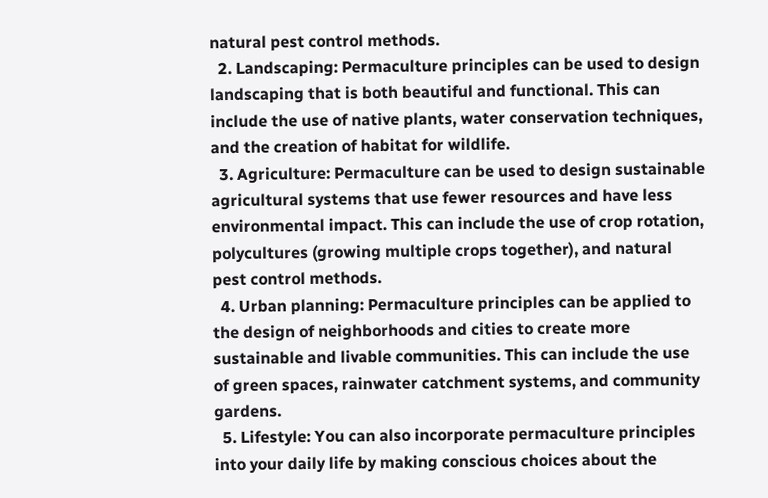natural pest control methods.
  2. Landscaping: Permaculture principles can be used to design landscaping that is both beautiful and functional. This can include the use of native plants, water conservation techniques, and the creation of habitat for wildlife.
  3. Agriculture: Permaculture can be used to design sustainable agricultural systems that use fewer resources and have less environmental impact. This can include the use of crop rotation, polycultures (growing multiple crops together), and natural pest control methods.
  4. Urban planning: Permaculture principles can be applied to the design of neighborhoods and cities to create more sustainable and livable communities. This can include the use of green spaces, rainwater catchment systems, and community gardens.
  5. Lifestyle: You can also incorporate permaculture principles into your daily life by making conscious choices about the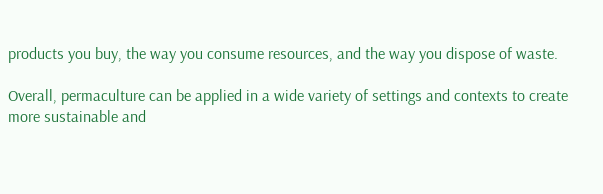products you buy, the way you consume resources, and the way you dispose of waste.

Overall, permaculture can be applied in a wide variety of settings and contexts to create more sustainable and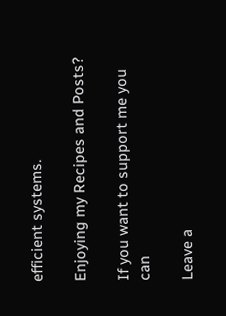efficient systems.

Enjoying my Recipes and Posts?

If you want to support me you can

Leave a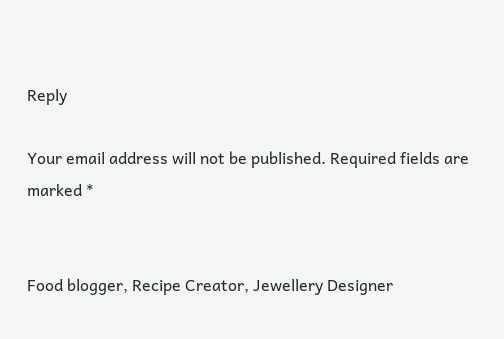Reply

Your email address will not be published. Required fields are marked *


Food blogger, Recipe Creator, Jewellery Designer